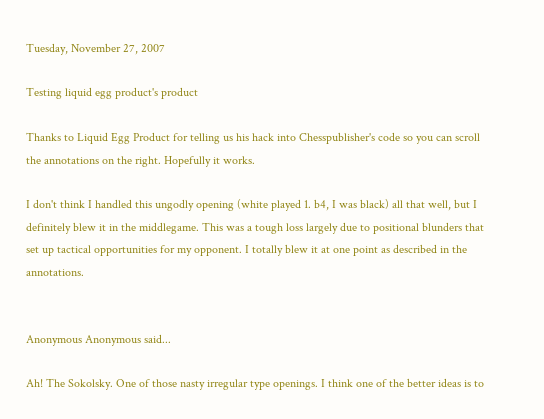Tuesday, November 27, 2007

Testing liquid egg product's product

Thanks to Liquid Egg Product for telling us his hack into Chesspublisher's code so you can scroll the annotations on the right. Hopefully it works.

I don't think I handled this ungodly opening (white played 1. b4, I was black) all that well, but I definitely blew it in the middlegame. This was a tough loss largely due to positional blunders that set up tactical opportunities for my opponent. I totally blew it at one point as described in the annotations.


Anonymous Anonymous said...

Ah! The Sokolsky. One of those nasty irregular type openings. I think one of the better ideas is to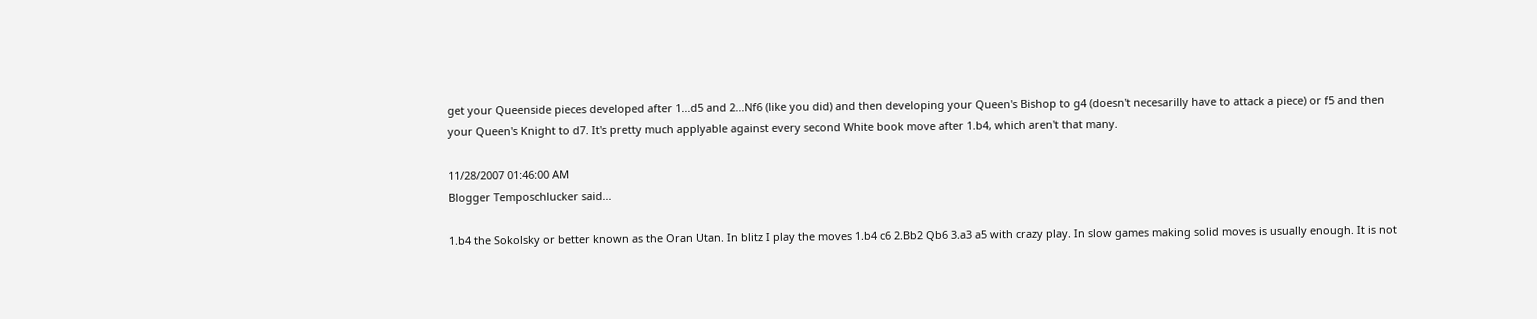get your Queenside pieces developed after 1...d5 and 2...Nf6 (like you did) and then developing your Queen's Bishop to g4 (doesn't necesarilly have to attack a piece) or f5 and then your Queen's Knight to d7. It's pretty much applyable against every second White book move after 1.b4, which aren't that many.

11/28/2007 01:46:00 AM
Blogger Temposchlucker said...

1.b4 the Sokolsky or better known as the Oran Utan. In blitz I play the moves 1.b4 c6 2.Bb2 Qb6 3.a3 a5 with crazy play. In slow games making solid moves is usually enough. It is not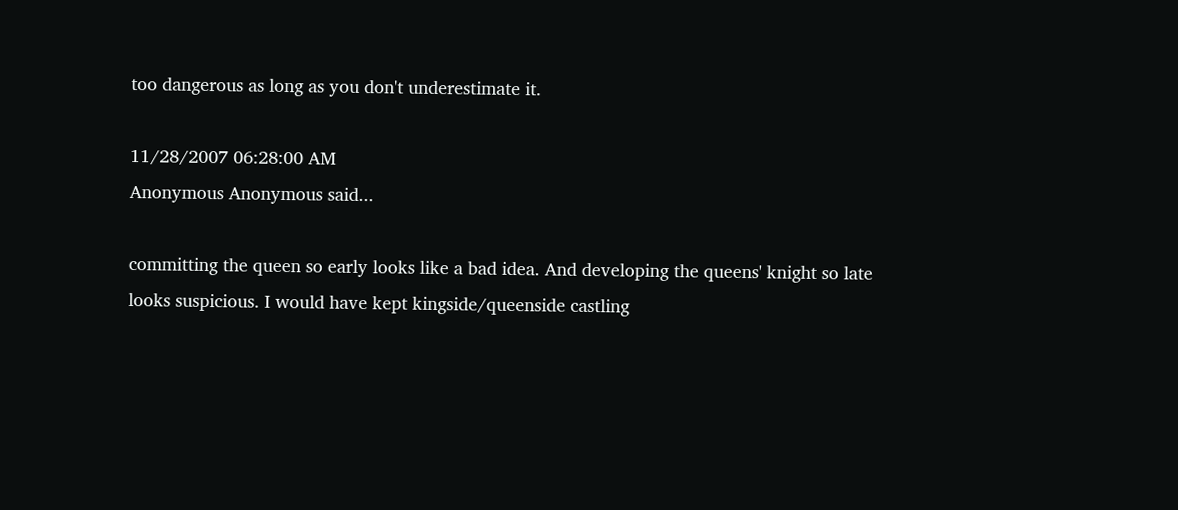too dangerous as long as you don't underestimate it.

11/28/2007 06:28:00 AM
Anonymous Anonymous said...

committing the queen so early looks like a bad idea. And developing the queens' knight so late looks suspicious. I would have kept kingside/queenside castling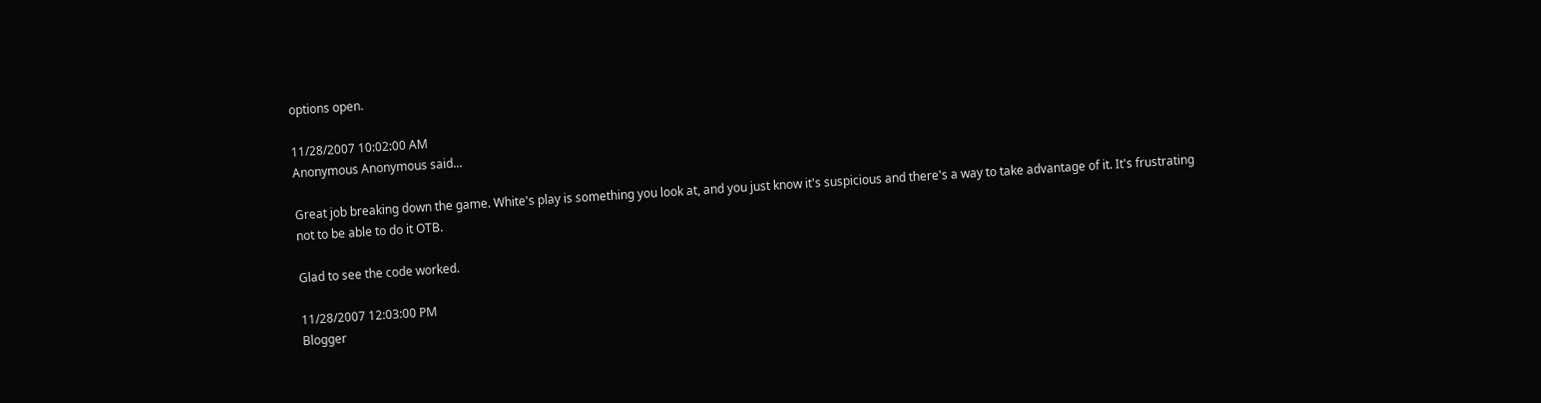options open.

11/28/2007 10:02:00 AM
Anonymous Anonymous said...

Great job breaking down the game. White's play is something you look at, and you just know it's suspicious and there's a way to take advantage of it. It's frustrating not to be able to do it OTB.

Glad to see the code worked.

11/28/2007 12:03:00 PM
Blogger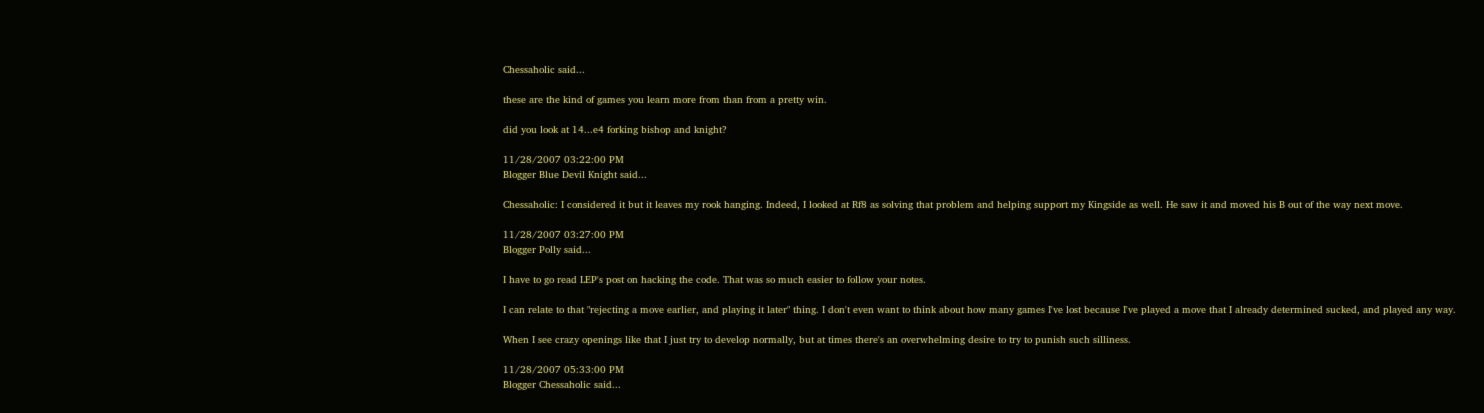Chessaholic said...

these are the kind of games you learn more from than from a pretty win.

did you look at 14...e4 forking bishop and knight?

11/28/2007 03:22:00 PM
Blogger Blue Devil Knight said...

Chessaholic: I considered it but it leaves my rook hanging. Indeed, I looked at Rf8 as solving that problem and helping support my Kingside as well. He saw it and moved his B out of the way next move.

11/28/2007 03:27:00 PM
Blogger Polly said...

I have to go read LEP's post on hacking the code. That was so much easier to follow your notes.

I can relate to that "rejecting a move earlier, and playing it later" thing. I don't even want to think about how many games I've lost because I've played a move that I already determined sucked, and played any way.

When I see crazy openings like that I just try to develop normally, but at times there's an overwhelming desire to try to punish such silliness.

11/28/2007 05:33:00 PM
Blogger Chessaholic said...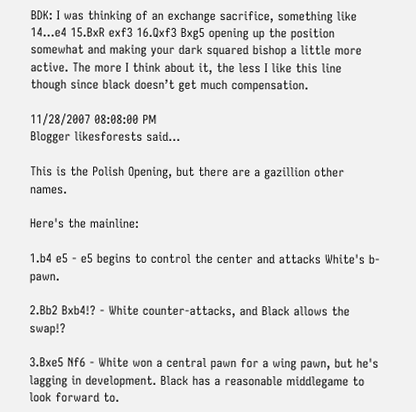BDK: I was thinking of an exchange sacrifice, something like 14...e4 15.BxR exf3 16.Qxf3 Bxg5 opening up the position somewhat and making your dark squared bishop a little more active. The more I think about it, the less I like this line though since black doesn’t get much compensation.

11/28/2007 08:08:00 PM
Blogger likesforests said...

This is the Polish Opening, but there are a gazillion other names.

Here's the mainline:

1.b4 e5 - e5 begins to control the center and attacks White's b-pawn.

2.Bb2 Bxb4!? - White counter-attacks, and Black allows the swap!?

3.Bxe5 Nf6 - White won a central pawn for a wing pawn, but he's lagging in development. Black has a reasonable middlegame to look forward to.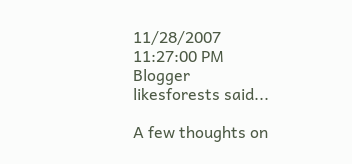11/28/2007 11:27:00 PM
Blogger likesforests said...

A few thoughts on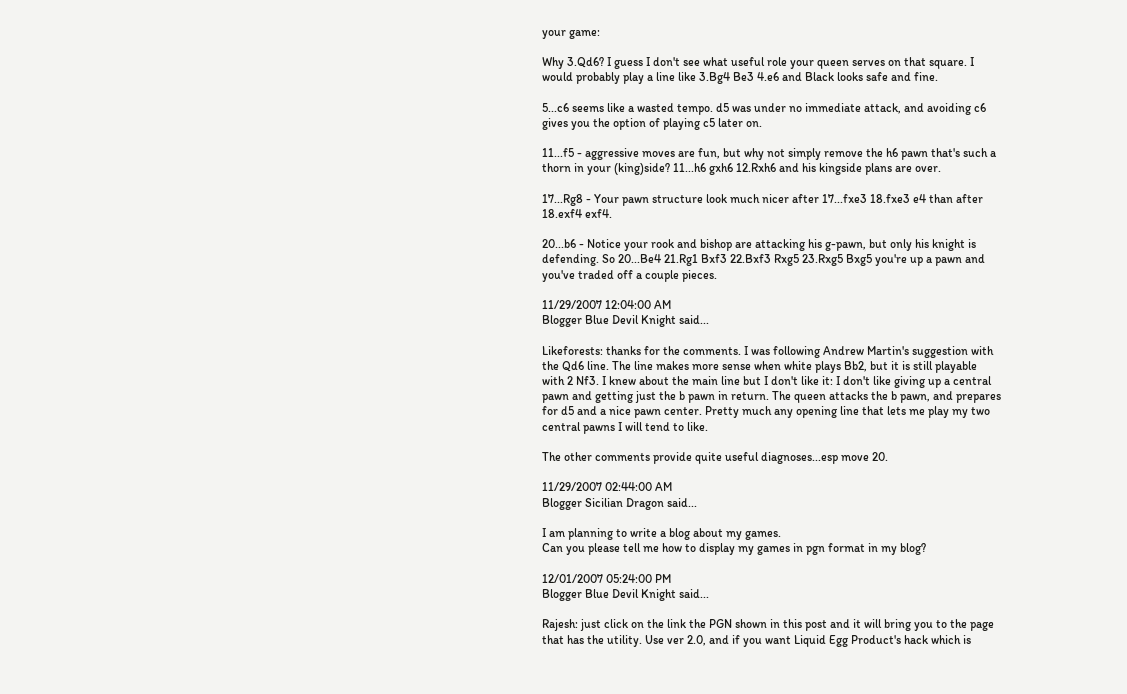your game:

Why 3.Qd6? I guess I don't see what useful role your queen serves on that square. I would probably play a line like 3.Bg4 Be3 4.e6 and Black looks safe and fine.

5...c6 seems like a wasted tempo. d5 was under no immediate attack, and avoiding c6 gives you the option of playing c5 later on.

11...f5 - aggressive moves are fun, but why not simply remove the h6 pawn that's such a thorn in your (king)side? 11...h6 gxh6 12.Rxh6 and his kingside plans are over.

17...Rg8 - Your pawn structure look much nicer after 17...fxe3 18.fxe3 e4 than after 18.exf4 exf4.

20...b6 - Notice your rook and bishop are attacking his g-pawn, but only his knight is defending. So 20...Be4 21.Rg1 Bxf3 22.Bxf3 Rxg5 23.Rxg5 Bxg5 you're up a pawn and you've traded off a couple pieces.

11/29/2007 12:04:00 AM
Blogger Blue Devil Knight said...

Likeforests: thanks for the comments. I was following Andrew Martin's suggestion with the Qd6 line. The line makes more sense when white plays Bb2, but it is still playable with 2 Nf3. I knew about the main line but I don't like it: I don't like giving up a central pawn and getting just the b pawn in return. The queen attacks the b pawn, and prepares for d5 and a nice pawn center. Pretty much any opening line that lets me play my two central pawns I will tend to like.

The other comments provide quite useful diagnoses...esp move 20.

11/29/2007 02:44:00 AM
Blogger Sicilian Dragon said...

I am planning to write a blog about my games.
Can you please tell me how to display my games in pgn format in my blog?

12/01/2007 05:24:00 PM
Blogger Blue Devil Knight said...

Rajesh: just click on the link the PGN shown in this post and it will bring you to the page that has the utility. Use ver 2.0, and if you want Liquid Egg Product's hack which is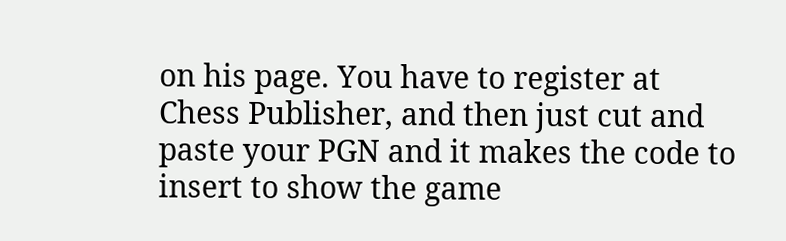on his page. You have to register at Chess Publisher, and then just cut and paste your PGN and it makes the code to insert to show the game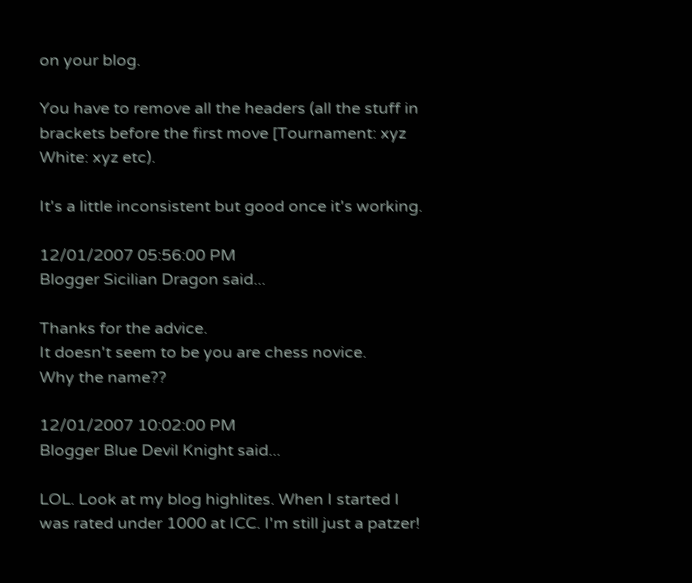on your blog.

You have to remove all the headers (all the stuff in brackets before the first move [Tournament: xyz White: xyz etc).

It's a little inconsistent but good once it's working.

12/01/2007 05:56:00 PM
Blogger Sicilian Dragon said...

Thanks for the advice.
It doesn't seem to be you are chess novice.
Why the name??

12/01/2007 10:02:00 PM
Blogger Blue Devil Knight said...

LOL. Look at my blog highlites. When I started I was rated under 1000 at ICC. I'm still just a patzer!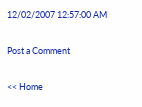12/02/2007 12:57:00 AM

Post a Comment

<< Home